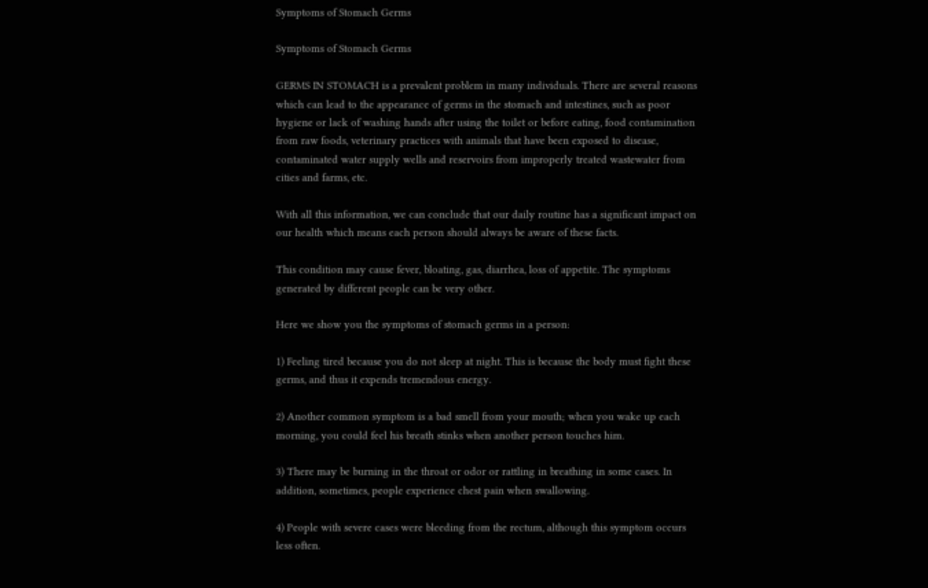Symptoms of Stomach Germs

Symptoms of Stomach Germs

GERMS IN STOMACH is a prevalent problem in many individuals. There are several reasons which can lead to the appearance of germs in the stomach and intestines, such as poor hygiene or lack of washing hands after using the toilet or before eating, food contamination from raw foods, veterinary practices with animals that have been exposed to disease, contaminated water supply wells and reservoirs from improperly treated wastewater from cities and farms, etc.

With all this information, we can conclude that our daily routine has a significant impact on our health which means each person should always be aware of these facts.

This condition may cause fever, bloating, gas, diarrhea, loss of appetite. The symptoms generated by different people can be very other.

Here we show you the symptoms of stomach germs in a person:

1) Feeling tired because you do not sleep at night. This is because the body must fight these germs, and thus it expends tremendous energy.

2) Another common symptom is a bad smell from your mouth; when you wake up each morning, you could feel his breath stinks when another person touches him.

3) There may be burning in the throat or odor or rattling in breathing in some cases. In addition, sometimes, people experience chest pain when swallowing.

4) People with severe cases were bleeding from the rectum, although this symptom occurs less often.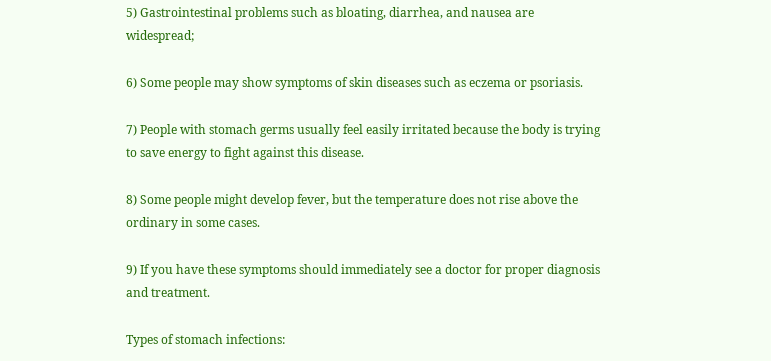5) Gastrointestinal problems such as bloating, diarrhea, and nausea are widespread;

6) Some people may show symptoms of skin diseases such as eczema or psoriasis.

7) People with stomach germs usually feel easily irritated because the body is trying to save energy to fight against this disease.

8) Some people might develop fever, but the temperature does not rise above the ordinary in some cases.

9) If you have these symptoms should immediately see a doctor for proper diagnosis and treatment.

Types of stomach infections: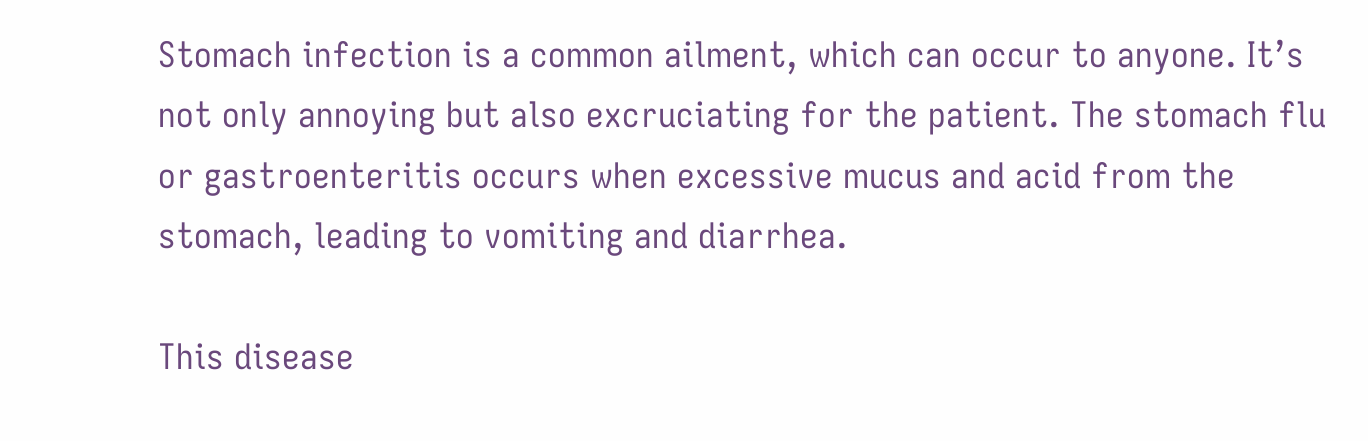Stomach infection is a common ailment, which can occur to anyone. It’s not only annoying but also excruciating for the patient. The stomach flu or gastroenteritis occurs when excessive mucus and acid from the stomach, leading to vomiting and diarrhea.

This disease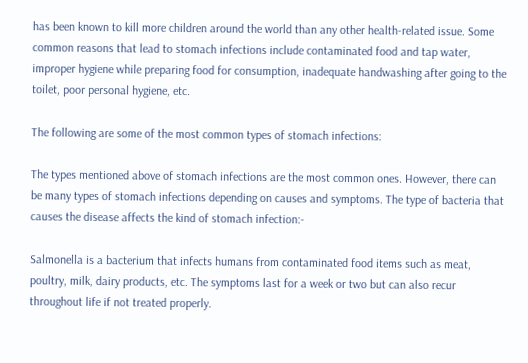has been known to kill more children around the world than any other health-related issue. Some common reasons that lead to stomach infections include contaminated food and tap water, improper hygiene while preparing food for consumption, inadequate handwashing after going to the toilet, poor personal hygiene, etc.

The following are some of the most common types of stomach infections:

The types mentioned above of stomach infections are the most common ones. However, there can be many types of stomach infections depending on causes and symptoms. The type of bacteria that causes the disease affects the kind of stomach infection:-

Salmonella is a bacterium that infects humans from contaminated food items such as meat, poultry, milk, dairy products, etc. The symptoms last for a week or two but can also recur throughout life if not treated properly.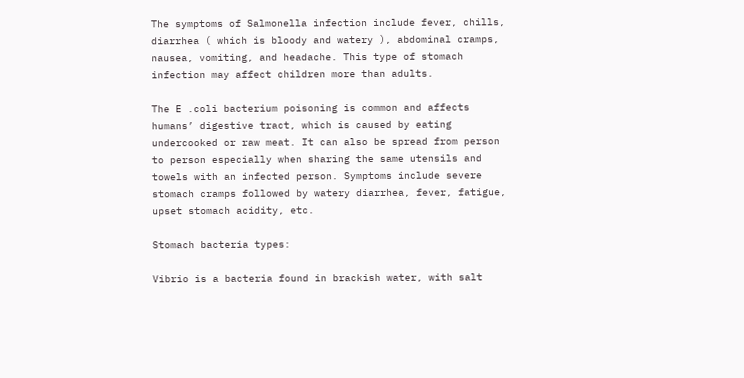The symptoms of Salmonella infection include fever, chills, diarrhea ( which is bloody and watery ), abdominal cramps, nausea, vomiting, and headache. This type of stomach infection may affect children more than adults.

The E .coli bacterium poisoning is common and affects humans’ digestive tract, which is caused by eating undercooked or raw meat. It can also be spread from person to person especially when sharing the same utensils and towels with an infected person. Symptoms include severe stomach cramps followed by watery diarrhea, fever, fatigue, upset stomach acidity, etc.

Stomach bacteria types:

Vibrio is a bacteria found in brackish water, with salt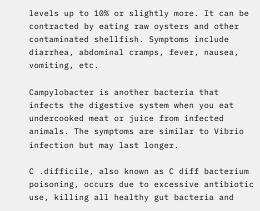levels up to 10% or slightly more. It can be contracted by eating raw oysters and other contaminated shellfish. Symptoms include diarrhea, abdominal cramps, fever, nausea, vomiting, etc.

Campylobacter is another bacteria that infects the digestive system when you eat undercooked meat or juice from infected animals. The symptoms are similar to Vibrio infection but may last longer.

C .difficile, also known as C diff bacterium poisoning, occurs due to excessive antibiotic use, killing all healthy gut bacteria and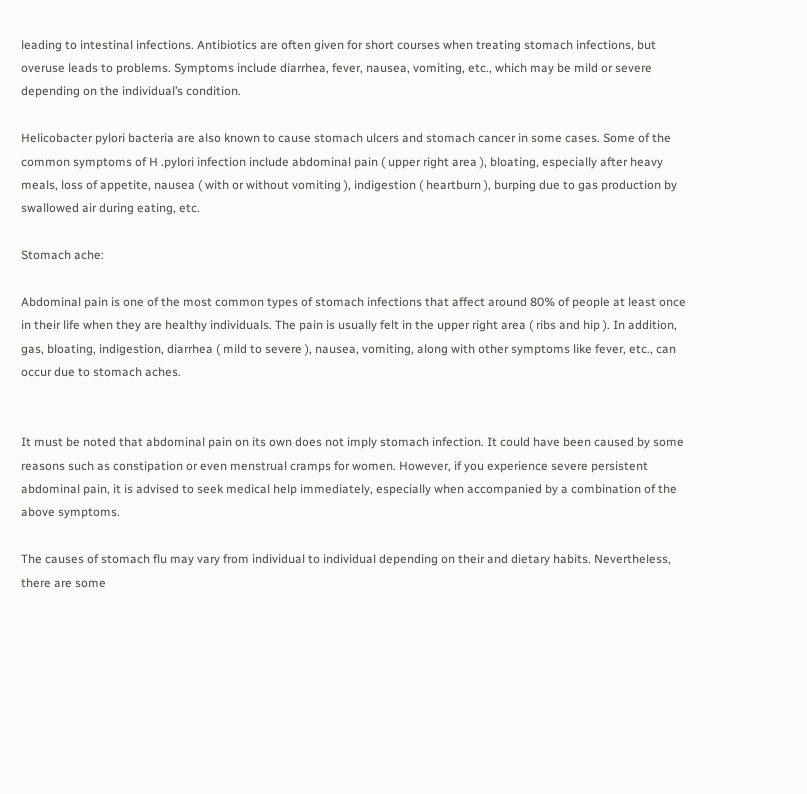leading to intestinal infections. Antibiotics are often given for short courses when treating stomach infections, but overuse leads to problems. Symptoms include diarrhea, fever, nausea, vomiting, etc., which may be mild or severe depending on the individual’s condition.

Helicobacter pylori bacteria are also known to cause stomach ulcers and stomach cancer in some cases. Some of the common symptoms of H .pylori infection include abdominal pain ( upper right area ), bloating, especially after heavy meals, loss of appetite, nausea ( with or without vomiting ), indigestion ( heartburn ), burping due to gas production by swallowed air during eating, etc.

Stomach ache:

Abdominal pain is one of the most common types of stomach infections that affect around 80% of people at least once in their life when they are healthy individuals. The pain is usually felt in the upper right area ( ribs and hip ). In addition, gas, bloating, indigestion, diarrhea ( mild to severe ), nausea, vomiting, along with other symptoms like fever, etc., can occur due to stomach aches.


It must be noted that abdominal pain on its own does not imply stomach infection. It could have been caused by some reasons such as constipation or even menstrual cramps for women. However, if you experience severe persistent abdominal pain, it is advised to seek medical help immediately, especially when accompanied by a combination of the above symptoms.

The causes of stomach flu may vary from individual to individual depending on their and dietary habits. Nevertheless, there are some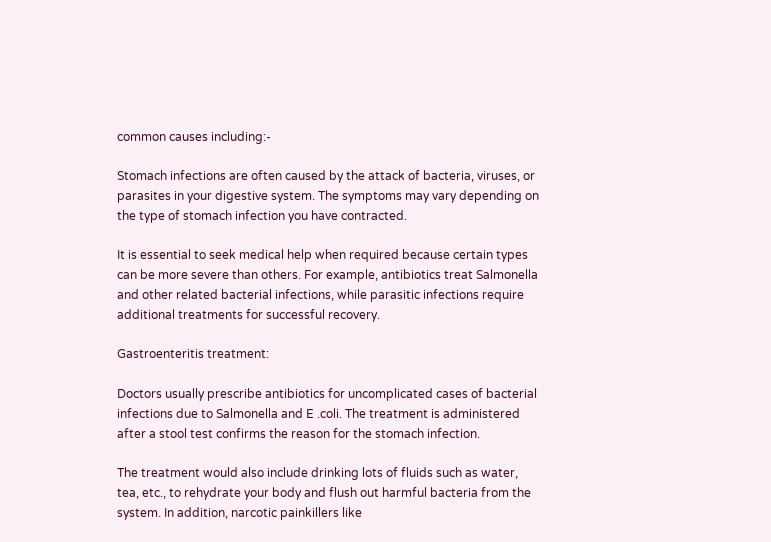common causes including:-

Stomach infections are often caused by the attack of bacteria, viruses, or parasites in your digestive system. The symptoms may vary depending on the type of stomach infection you have contracted.

It is essential to seek medical help when required because certain types can be more severe than others. For example, antibiotics treat Salmonella and other related bacterial infections, while parasitic infections require additional treatments for successful recovery.

Gastroenteritis treatment:

Doctors usually prescribe antibiotics for uncomplicated cases of bacterial infections due to Salmonella and E .coli. The treatment is administered after a stool test confirms the reason for the stomach infection.

The treatment would also include drinking lots of fluids such as water, tea, etc., to rehydrate your body and flush out harmful bacteria from the system. In addition, narcotic painkillers like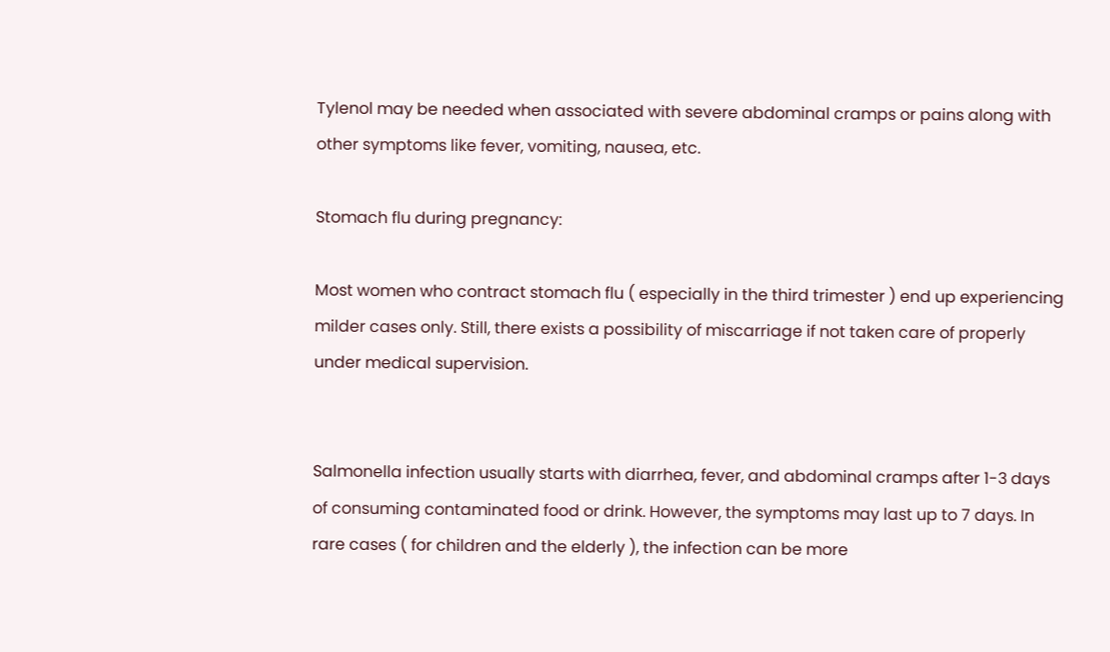Tylenol may be needed when associated with severe abdominal cramps or pains along with other symptoms like fever, vomiting, nausea, etc.

Stomach flu during pregnancy:

Most women who contract stomach flu ( especially in the third trimester ) end up experiencing milder cases only. Still, there exists a possibility of miscarriage if not taken care of properly under medical supervision.


Salmonella infection usually starts with diarrhea, fever, and abdominal cramps after 1-3 days of consuming contaminated food or drink. However, the symptoms may last up to 7 days. In rare cases ( for children and the elderly ), the infection can be more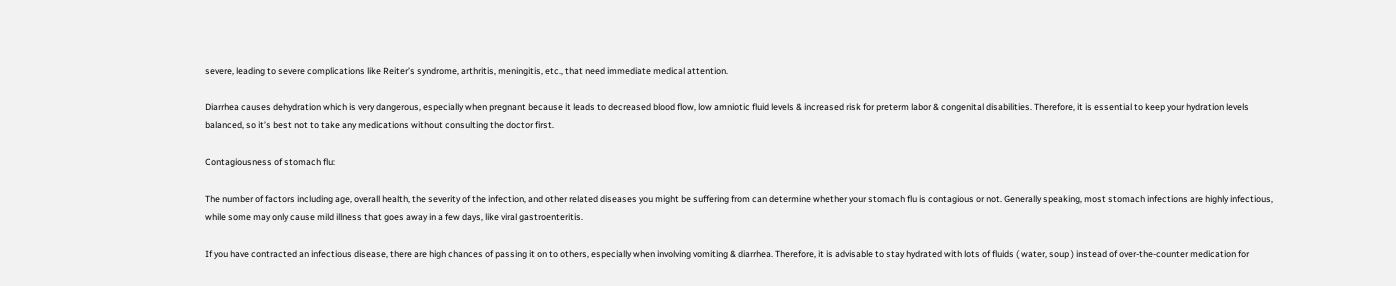severe, leading to severe complications like Reiter’s syndrome, arthritis, meningitis, etc., that need immediate medical attention.

Diarrhea causes dehydration which is very dangerous, especially when pregnant because it leads to decreased blood flow, low amniotic fluid levels & increased risk for preterm labor & congenital disabilities. Therefore, it is essential to keep your hydration levels balanced, so it’s best not to take any medications without consulting the doctor first.

Contagiousness of stomach flu:

The number of factors including age, overall health, the severity of the infection, and other related diseases you might be suffering from can determine whether your stomach flu is contagious or not. Generally speaking, most stomach infections are highly infectious, while some may only cause mild illness that goes away in a few days, like viral gastroenteritis.

If you have contracted an infectious disease, there are high chances of passing it on to others, especially when involving vomiting & diarrhea. Therefore, it is advisable to stay hydrated with lots of fluids ( water, soup ) instead of over-the-counter medication for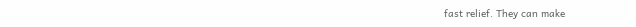fast relief. They can make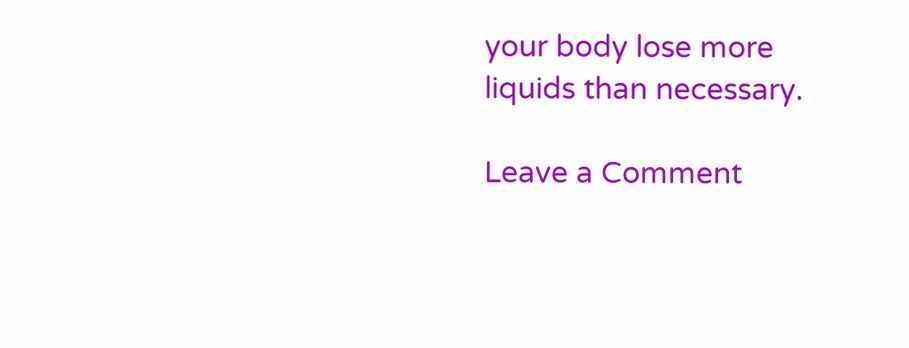your body lose more liquids than necessary.

Leave a Comment